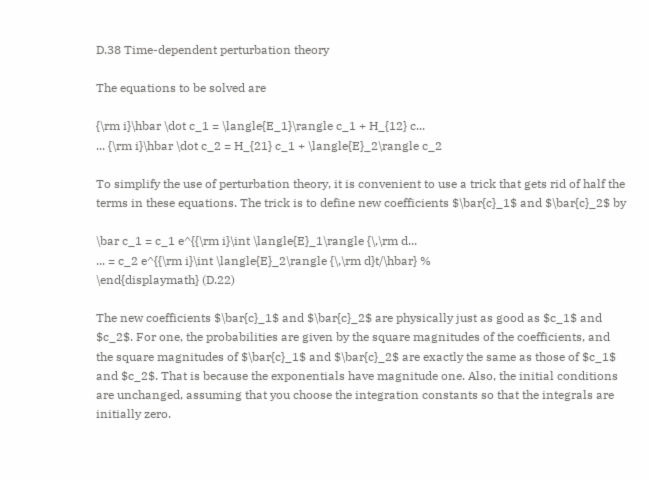D.38 Time-dependent perturbation theory

The equations to be solved are

{\rm i}\hbar \dot c_1 = \langle{E_1}\rangle c_1 + H_{12} c...
... {\rm i}\hbar \dot c_2 = H_{21} c_1 + \langle{E}_2\rangle c_2

To simplify the use of perturbation theory, it is convenient to use a trick that gets rid of half the terms in these equations. The trick is to define new coefficients $\bar{c}_1$ and $\bar{c}_2$ by

\bar c_1 = c_1 e^{{\rm i}\int \langle{E}_1\rangle {\,\rm d...
... = c_2 e^{{\rm i}\int \langle{E}_2\rangle {\,\rm d}t/\hbar} %
\end{displaymath} (D.22)

The new coefficients $\bar{c}_1$ and $\bar{c}_2$ are physically just as good as $c_1$ and $c_2$. For one, the probabilities are given by the square magnitudes of the coefficients, and the square magnitudes of $\bar{c}_1$ and $\bar{c}_2$ are exactly the same as those of $c_1$ and $c_2$. That is because the exponentials have magnitude one. Also, the initial conditions are unchanged, assuming that you choose the integration constants so that the integrals are initially zero.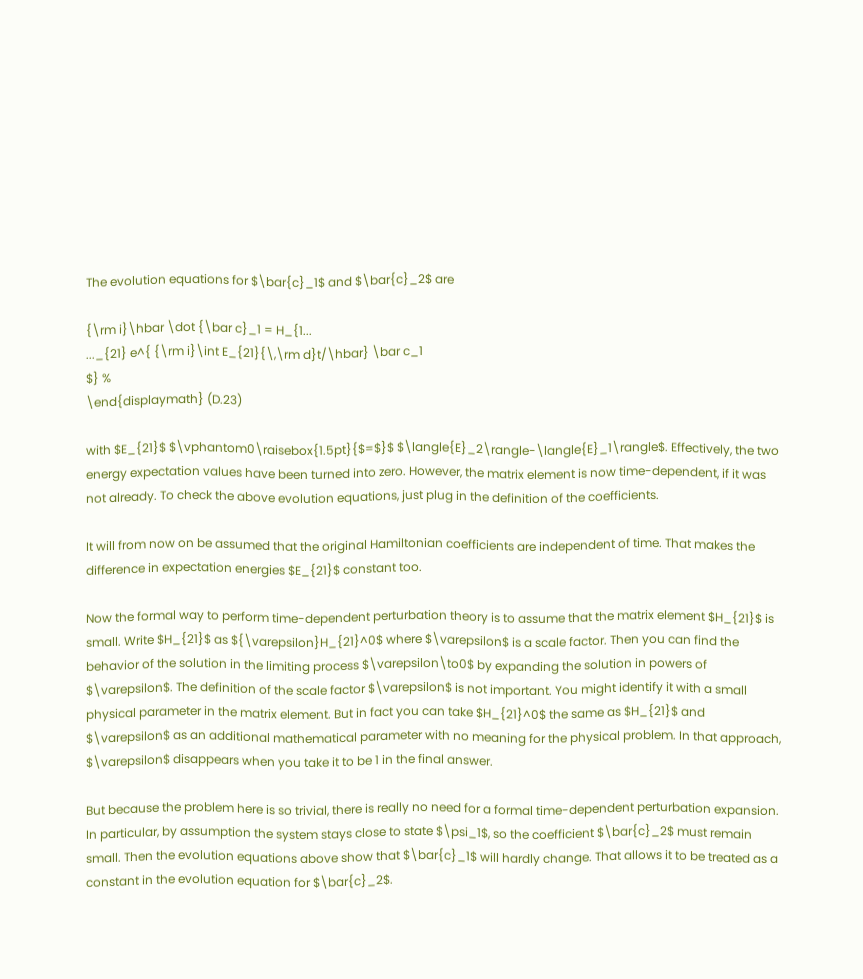The evolution equations for $\bar{c}_1$ and $\bar{c}_2$ are

{\rm i}\hbar \dot {\bar c}_1 = H_{1...
..._{21} e^{ {\rm i}\int E_{21}{\,\rm d}t/\hbar} \bar c_1
$} %
\end{displaymath} (D.23)

with $E_{21}$ $\vphantom0\raisebox{1.5pt}{$=$}$ $\langle{E}_2\rangle-\langle{E}_1\rangle$. Effectively, the two energy expectation values have been turned into zero. However, the matrix element is now time-dependent, if it was not already. To check the above evolution equations, just plug in the definition of the coefficients.

It will from now on be assumed that the original Hamiltonian coefficients are independent of time. That makes the difference in expectation energies $E_{21}$ constant too.

Now the formal way to perform time-dependent perturbation theory is to assume that the matrix element $H_{21}$ is small. Write $H_{21}$ as ${\varepsilon}H_{21}^0$ where $\varepsilon$ is a scale factor. Then you can find the behavior of the solution in the limiting process $\varepsilon\to0$ by expanding the solution in powers of $\varepsilon$. The definition of the scale factor $\varepsilon$ is not important. You might identify it with a small physical parameter in the matrix element. But in fact you can take $H_{21}^0$ the same as $H_{21}$ and $\varepsilon$ as an additional mathematical parameter with no meaning for the physical problem. In that approach, $\varepsilon$ disappears when you take it to be 1 in the final answer.

But because the problem here is so trivial, there is really no need for a formal time-dependent perturbation expansion. In particular, by assumption the system stays close to state $\psi_1$, so the coefficient $\bar{c}_2$ must remain small. Then the evolution equations above show that $\bar{c}_1$ will hardly change. That allows it to be treated as a constant in the evolution equation for $\bar{c}_2$.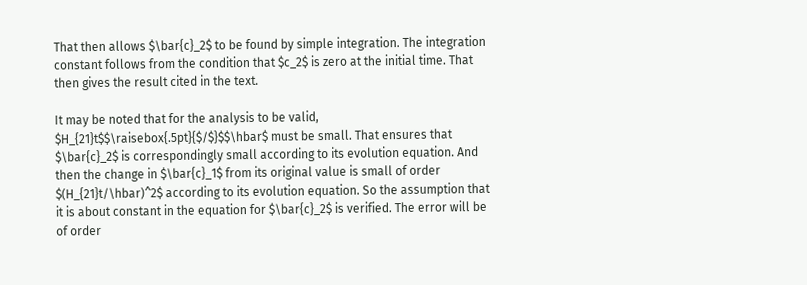That then allows $\bar{c}_2$ to be found by simple integration. The integration constant follows from the condition that $c_2$ is zero at the initial time. That then gives the result cited in the text.

It may be noted that for the analysis to be valid, $H_{21}t$$\raisebox{.5pt}{$/$}$$\hbar$ must be small. That ensures that $\bar{c}_2$ is correspondingly small according to its evolution equation. And then the change in $\bar{c}_1$ from its original value is small of order $(H_{21}t/\hbar)^2$ according to its evolution equation. So the assumption that it is about constant in the equation for $\bar{c}_2$ is verified. The error will be of order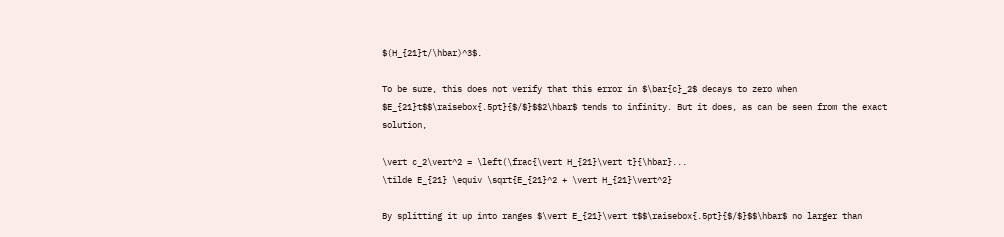$(H_{21}t/\hbar)^3$.

To be sure, this does not verify that this error in $\bar{c}_2$ decays to zero when $E_{21}t$$\raisebox{.5pt}{$/$}$$2\hbar$ tends to infinity. But it does, as can be seen from the exact solution,

\vert c_2\vert^2 = \left(\frac{\vert H_{21}\vert t}{\hbar}...
\tilde E_{21} \equiv \sqrt{E_{21}^2 + \vert H_{21}\vert^2}

By splitting it up into ranges $\vert E_{21}\vert t$$\raisebox{.5pt}{$/$}$$\hbar$ no larger than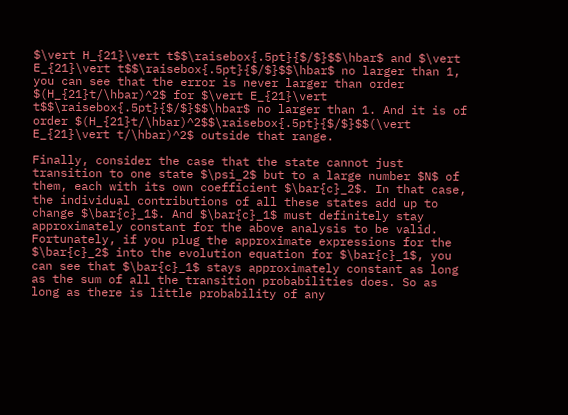$\vert H_{21}\vert t$$\raisebox{.5pt}{$/$}$$\hbar$ and $\vert E_{21}\vert t$$\raisebox{.5pt}{$/$}$$\hbar$ no larger than 1, you can see that the error is never larger than order $(H_{21}t/\hbar)^2$ for $\vert E_{21}\vert t$$\raisebox{.5pt}{$/$}$$\hbar$ no larger than 1. And it is of order $(H_{21}t/\hbar)^2$$\raisebox{.5pt}{$/$}$$(\vert E_{21}\vert t/\hbar)^2$ outside that range.

Finally, consider the case that the state cannot just transition to one state $\psi_2$ but to a large number $N$ of them, each with its own coefficient $\bar{c}_2$. In that case, the individual contributions of all these states add up to change $\bar{c}_1$. And $\bar{c}_1$ must definitely stay approximately constant for the above analysis to be valid. Fortunately, if you plug the approximate expressions for the $\bar{c}_2$ into the evolution equation for $\bar{c}_1$, you can see that $\bar{c}_1$ stays approximately constant as long as the sum of all the transition probabilities does. So as long as there is little probability of any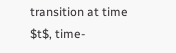transition at time $t$, time-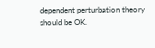dependent perturbation theory should be OK.